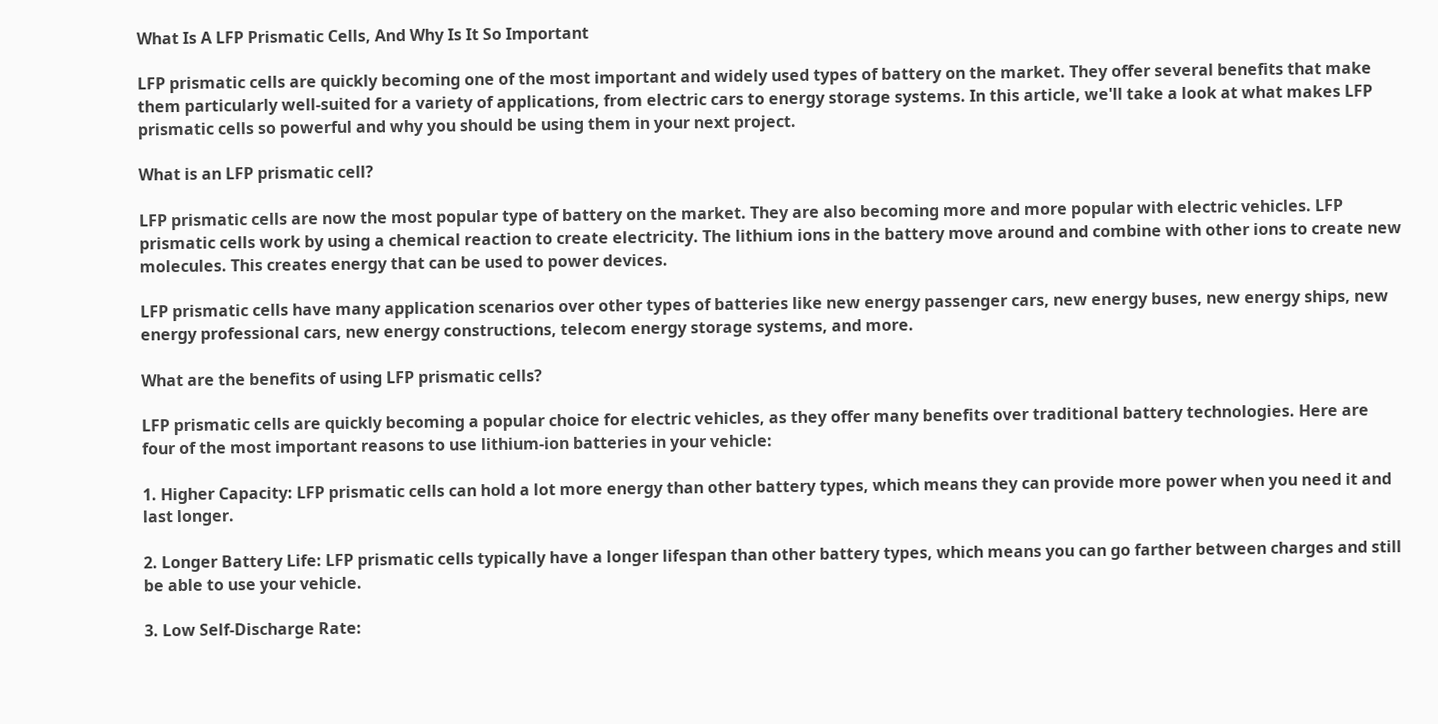What Is A LFP Prismatic Cells, And Why Is It So Important

LFP prismatic cells are quickly becoming one of the most important and widely used types of battery on the market. They offer several benefits that make them particularly well-suited for a variety of applications, from electric cars to energy storage systems. In this article, we'll take a look at what makes LFP prismatic cells so powerful and why you should be using them in your next project.

What is an LFP prismatic cell?

LFP prismatic cells are now the most popular type of battery on the market. They are also becoming more and more popular with electric vehicles. LFP prismatic cells work by using a chemical reaction to create electricity. The lithium ions in the battery move around and combine with other ions to create new molecules. This creates energy that can be used to power devices.

LFP prismatic cells have many application scenarios over other types of batteries like new energy passenger cars, new energy buses, new energy ships, new energy professional cars, new energy constructions, telecom energy storage systems, and more.

What are the benefits of using LFP prismatic cells?

LFP prismatic cells are quickly becoming a popular choice for electric vehicles, as they offer many benefits over traditional battery technologies. Here are four of the most important reasons to use lithium-ion batteries in your vehicle:

1. Higher Capacity: LFP prismatic cells can hold a lot more energy than other battery types, which means they can provide more power when you need it and last longer.

2. Longer Battery Life: LFP prismatic cells typically have a longer lifespan than other battery types, which means you can go farther between charges and still be able to use your vehicle.

3. Low Self-Discharge Rate: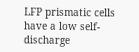LFP prismatic cells have a low self-discharge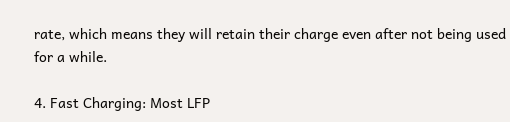rate, which means they will retain their charge even after not being used for a while.

4. Fast Charging: Most LFP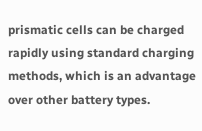prismatic cells can be charged rapidly using standard charging methods, which is an advantage over other battery types.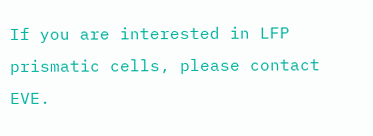If you are interested in LFP prismatic cells, please contact EVE.